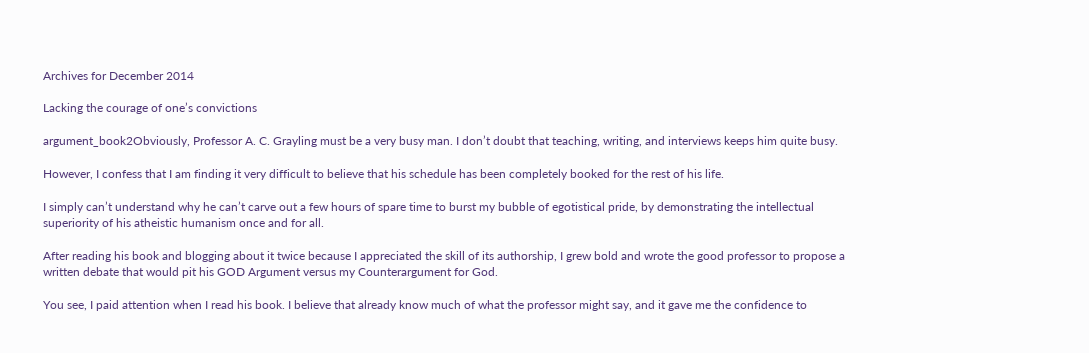Archives for December 2014

Lacking the courage of one’s convictions

argument_book2Obviously, Professor A. C. Grayling must be a very busy man. I don’t doubt that teaching, writing, and interviews keeps him quite busy.

However, I confess that I am finding it very difficult to believe that his schedule has been completely booked for the rest of his life.

I simply can’t understand why he can’t carve out a few hours of spare time to burst my bubble of egotistical pride, by demonstrating the intellectual superiority of his atheistic humanism once and for all.

After reading his book and blogging about it twice because I appreciated the skill of its authorship, I grew bold and wrote the good professor to propose a written debate that would pit his GOD Argument versus my Counterargument for God.

You see, I paid attention when I read his book. I believe that already know much of what the professor might say, and it gave me the confidence to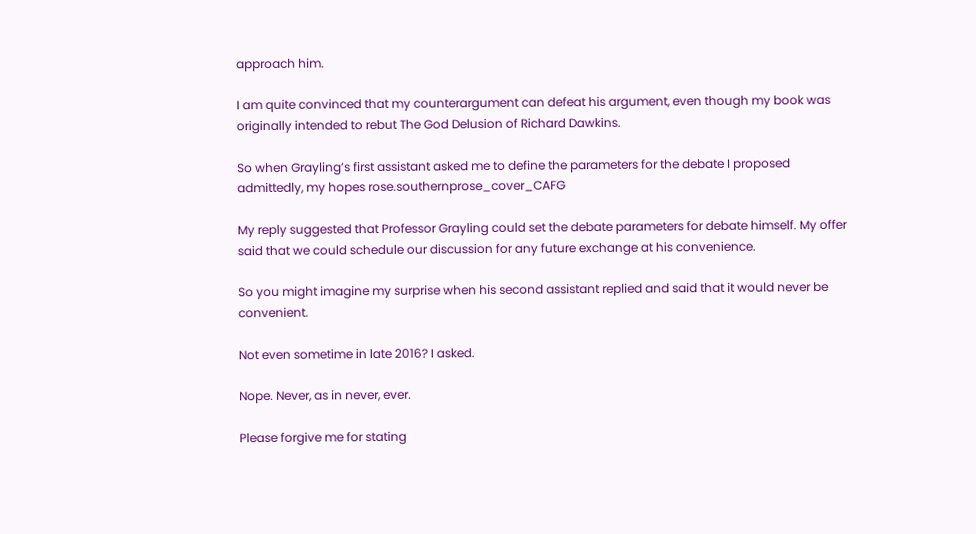approach him.

I am quite convinced that my counterargument can defeat his argument, even though my book was originally intended to rebut The God Delusion of Richard Dawkins.

So when Grayling’s first assistant asked me to define the parameters for the debate I proposed admittedly, my hopes rose.southernprose_cover_CAFG

My reply suggested that Professor Grayling could set the debate parameters for debate himself. My offer said that we could schedule our discussion for any future exchange at his convenience.

So you might imagine my surprise when his second assistant replied and said that it would never be convenient.

Not even sometime in late 2016? I asked.

Nope. Never, as in never, ever.

Please forgive me for stating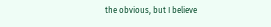the obvious, but I believe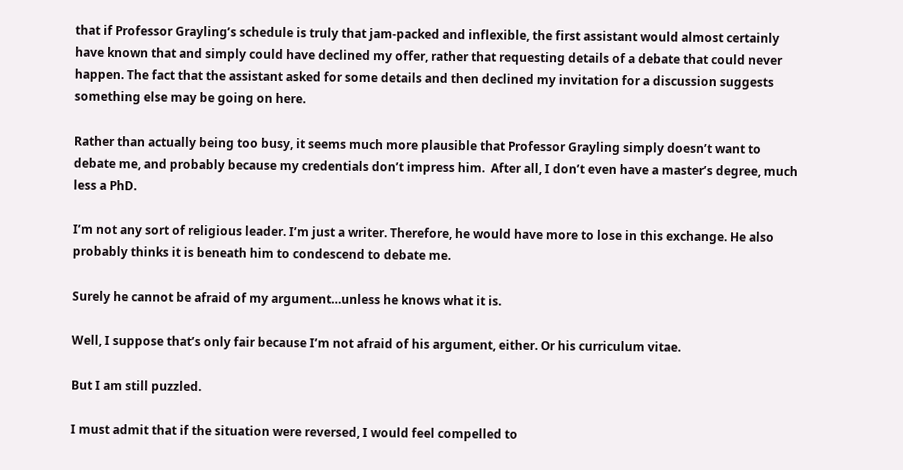that if Professor Grayling’s schedule is truly that jam-packed and inflexible, the first assistant would almost certainly have known that and simply could have declined my offer, rather that requesting details of a debate that could never happen. The fact that the assistant asked for some details and then declined my invitation for a discussion suggests something else may be going on here.

Rather than actually being too busy, it seems much more plausible that Professor Grayling simply doesn’t want to debate me, and probably because my credentials don’t impress him.  After all, I don’t even have a master’s degree, much less a PhD.

I’m not any sort of religious leader. I’m just a writer. Therefore, he would have more to lose in this exchange. He also probably thinks it is beneath him to condescend to debate me.

Surely he cannot be afraid of my argument…unless he knows what it is.

Well, I suppose that’s only fair because I’m not afraid of his argument, either. Or his curriculum vitae.

But I am still puzzled.

I must admit that if the situation were reversed, I would feel compelled to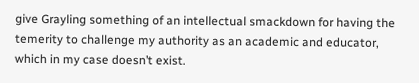give Grayling something of an intellectual smackdown for having the temerity to challenge my authority as an academic and educator, which in my case doesn’t exist.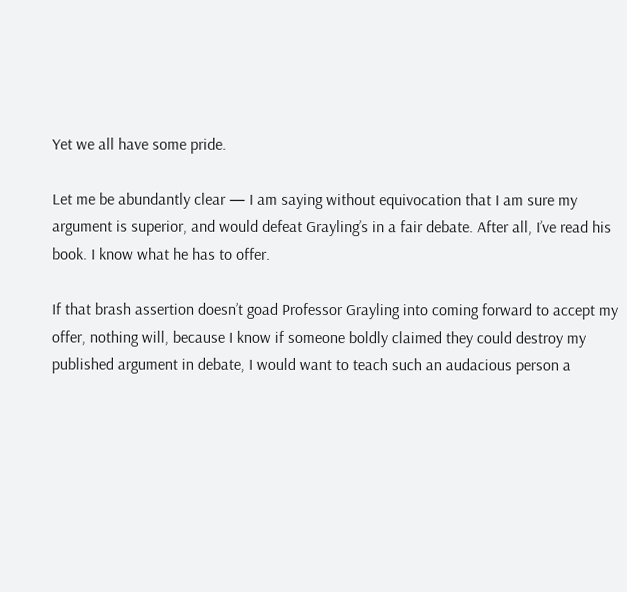Yet we all have some pride.

Let me be abundantly clear — I am saying without equivocation that I am sure my argument is superior, and would defeat Grayling’s in a fair debate. After all, I’ve read his book. I know what he has to offer.

If that brash assertion doesn’t goad Professor Grayling into coming forward to accept my offer, nothing will, because I know if someone boldly claimed they could destroy my published argument in debate, I would want to teach such an audacious person a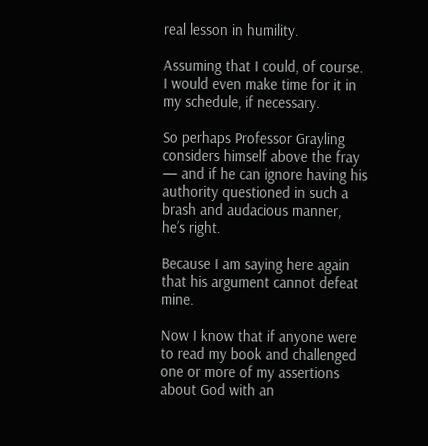real lesson in humility.

Assuming that I could, of course. I would even make time for it in my schedule, if necessary.

So perhaps Professor Grayling considers himself above the fray — and if he can ignore having his authority questioned in such a brash and audacious manner, he’s right.

Because I am saying here again that his argument cannot defeat mine.

Now I know that if anyone were to read my book and challenged one or more of my assertions about God with an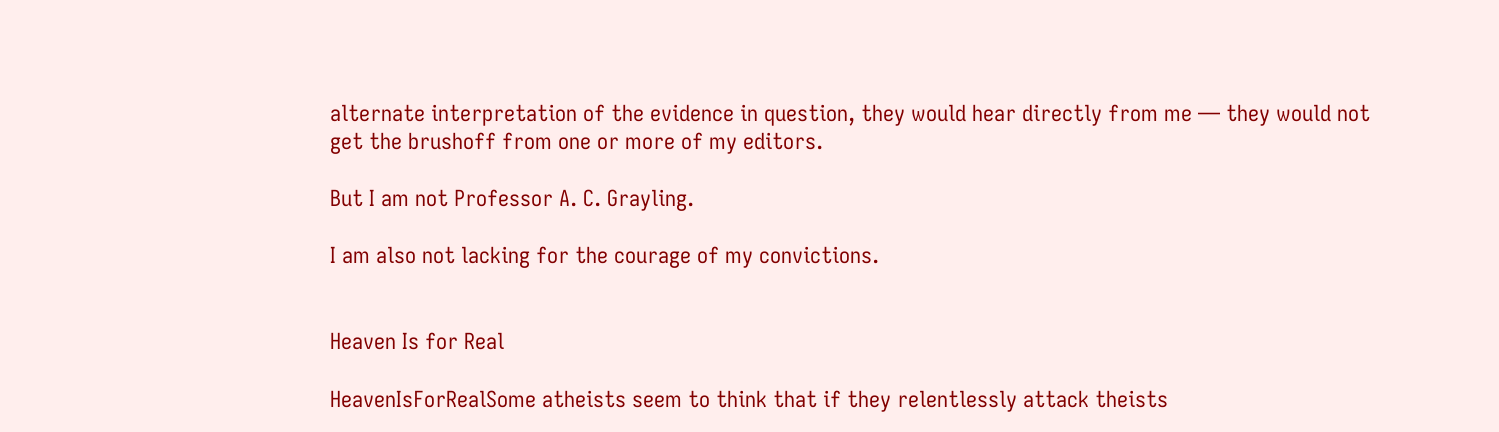alternate interpretation of the evidence in question, they would hear directly from me — they would not get the brushoff from one or more of my editors.

But I am not Professor A. C. Grayling.

I am also not lacking for the courage of my convictions.


Heaven Is for Real

HeavenIsForRealSome atheists seem to think that if they relentlessly attack theists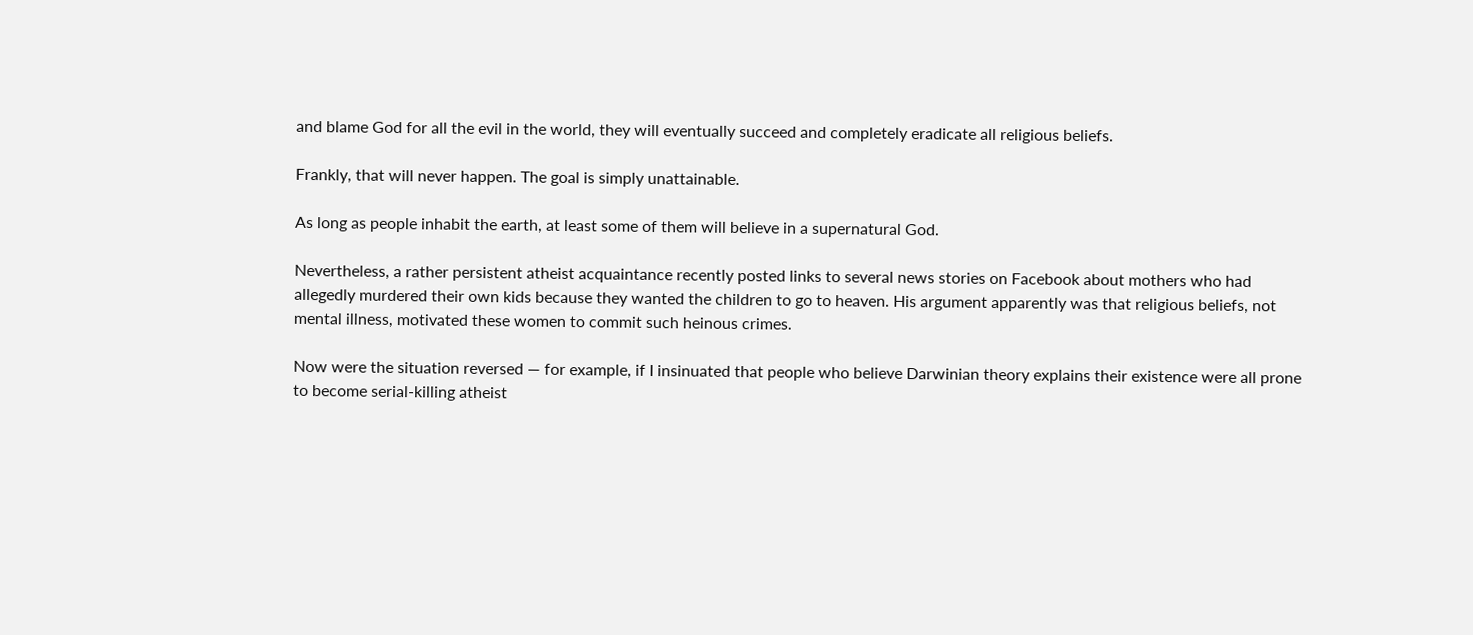and blame God for all the evil in the world, they will eventually succeed and completely eradicate all religious beliefs.

Frankly, that will never happen. The goal is simply unattainable.

As long as people inhabit the earth, at least some of them will believe in a supernatural God.

Nevertheless, a rather persistent atheist acquaintance recently posted links to several news stories on Facebook about mothers who had allegedly murdered their own kids because they wanted the children to go to heaven. His argument apparently was that religious beliefs, not mental illness, motivated these women to commit such heinous crimes.

Now were the situation reversed — for example, if I insinuated that people who believe Darwinian theory explains their existence were all prone to become serial-killing atheist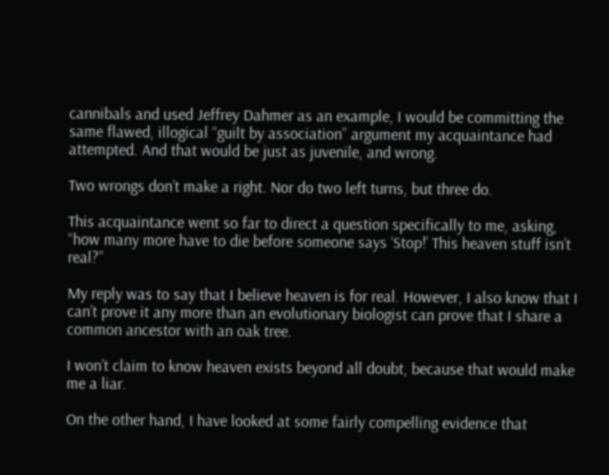cannibals and used Jeffrey Dahmer as an example, I would be committing the same flawed, illogical “guilt by association” argument my acquaintance had attempted. And that would be just as juvenile, and wrong.

Two wrongs don’t make a right. Nor do two left turns, but three do.

This acquaintance went so far to direct a question specifically to me, asking, “how many more have to die before someone says ‘Stop!’ This heaven stuff isn’t real?”

My reply was to say that I believe heaven is for real. However, I also know that I can’t prove it any more than an evolutionary biologist can prove that I share a common ancestor with an oak tree.

I won’t claim to know heaven exists beyond all doubt, because that would make me a liar.

On the other hand, I have looked at some fairly compelling evidence that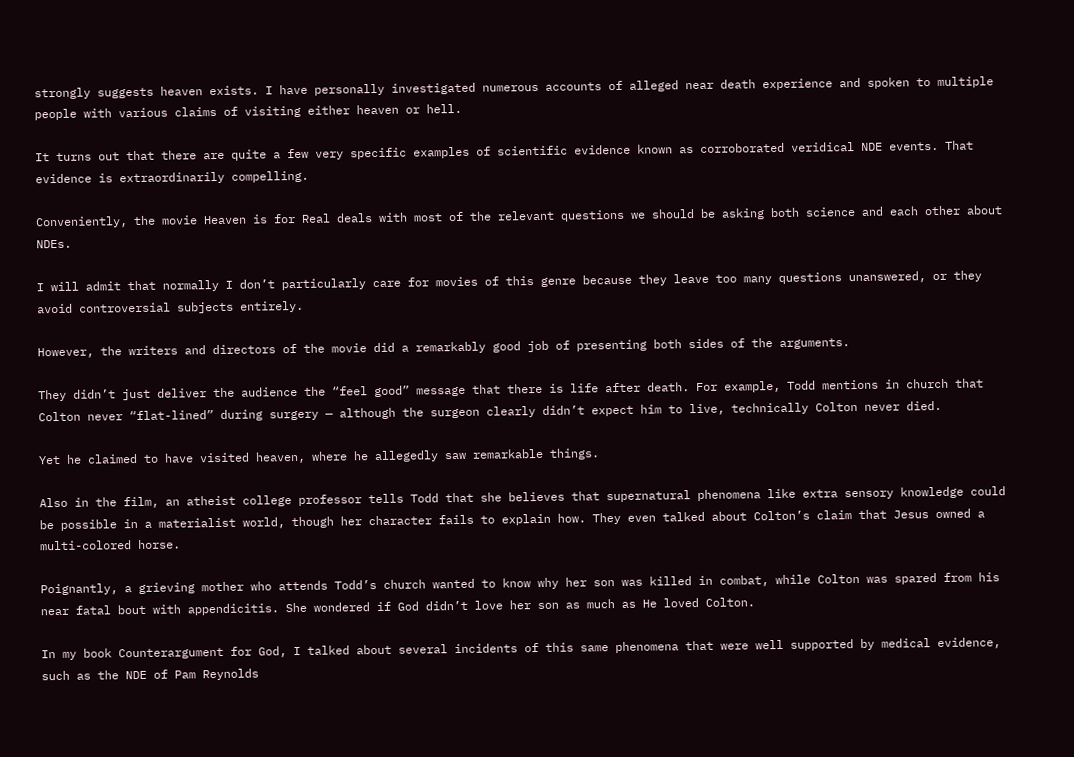strongly suggests heaven exists. I have personally investigated numerous accounts of alleged near death experience and spoken to multiple people with various claims of visiting either heaven or hell.

It turns out that there are quite a few very specific examples of scientific evidence known as corroborated veridical NDE events. That evidence is extraordinarily compelling.

Conveniently, the movie Heaven is for Real deals with most of the relevant questions we should be asking both science and each other about NDEs.

I will admit that normally I don’t particularly care for movies of this genre because they leave too many questions unanswered, or they avoid controversial subjects entirely.

However, the writers and directors of the movie did a remarkably good job of presenting both sides of the arguments.

They didn’t just deliver the audience the “feel good” message that there is life after death. For example, Todd mentions in church that Colton never “flat-lined” during surgery — although the surgeon clearly didn’t expect him to live, technically Colton never died.

Yet he claimed to have visited heaven, where he allegedly saw remarkable things.

Also in the film, an atheist college professor tells Todd that she believes that supernatural phenomena like extra sensory knowledge could be possible in a materialist world, though her character fails to explain how. They even talked about Colton’s claim that Jesus owned a multi-colored horse.

Poignantly, a grieving mother who attends Todd’s church wanted to know why her son was killed in combat, while Colton was spared from his near fatal bout with appendicitis. She wondered if God didn’t love her son as much as He loved Colton.

In my book Counterargument for God, I talked about several incidents of this same phenomena that were well supported by medical evidence, such as the NDE of Pam Reynolds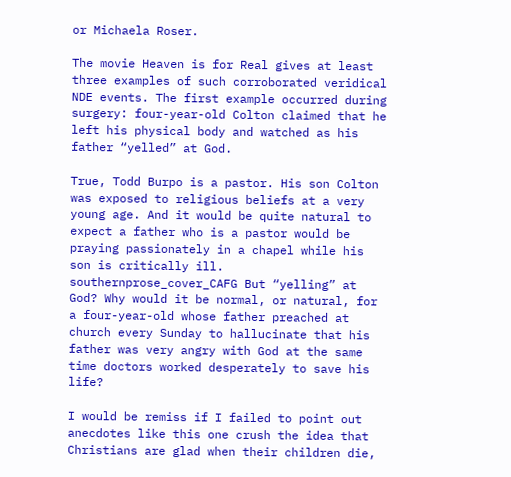or Michaela Roser.

The movie Heaven is for Real gives at least three examples of such corroborated veridical NDE events. The first example occurred during surgery: four-year-old Colton claimed that he left his physical body and watched as his father “yelled” at God.

True, Todd Burpo is a pastor. His son Colton was exposed to religious beliefs at a very young age. And it would be quite natural to expect a father who is a pastor would be praying passionately in a chapel while his son is critically ill. southernprose_cover_CAFG But “yelling” at God? Why would it be normal, or natural, for a four-year-old whose father preached at church every Sunday to hallucinate that his father was very angry with God at the same time doctors worked desperately to save his life?

I would be remiss if I failed to point out anecdotes like this one crush the idea that Christians are glad when their children die,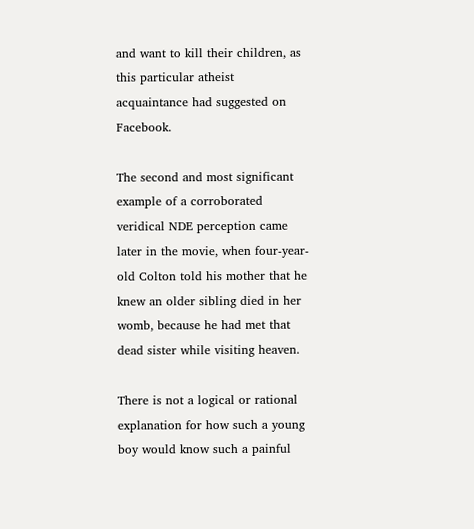and want to kill their children, as this particular atheist acquaintance had suggested on Facebook.

The second and most significant example of a corroborated veridical NDE perception came later in the movie, when four-year-old Colton told his mother that he knew an older sibling died in her womb, because he had met that dead sister while visiting heaven.

There is not a logical or rational explanation for how such a young boy would know such a painful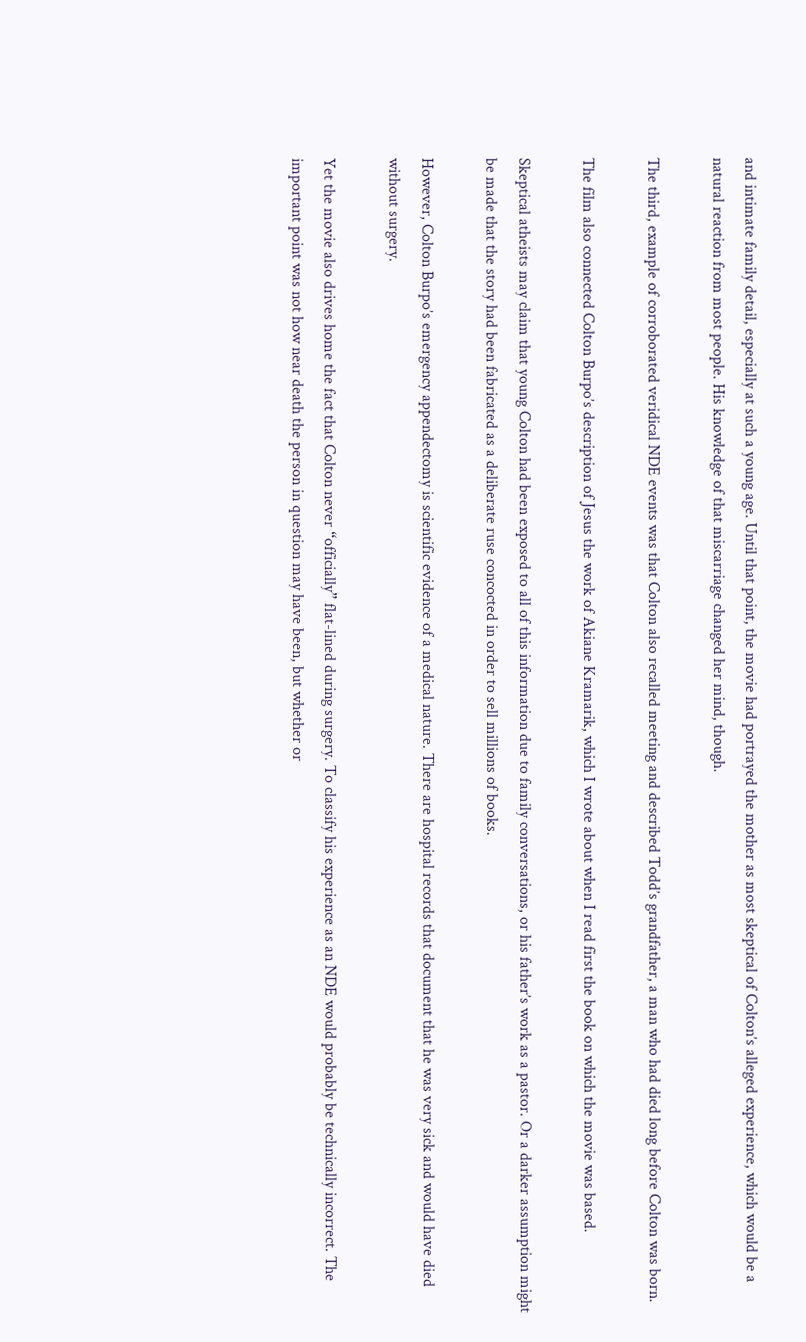and intimate family detail, especially at such a young age. Until that point, the movie had portrayed the mother as most skeptical of Colton’s alleged experience, which would be a natural reaction from most people. His knowledge of that miscarriage changed her mind, though.

The third, example of corroborated veridical NDE events was that Colton also recalled meeting and described Todd’s grandfather, a man who had died long before Colton was born.

The film also connected Colton Burpo’s description of Jesus the work of Akiane Kramarik, which I wrote about when I read first the book on which the movie was based.

Skeptical atheists may claim that young Colton had been exposed to all of this information due to family conversations, or his father’s work as a pastor. Or a darker assumption might be made that the story had been fabricated as a deliberate ruse concocted in order to sell millions of books.

However, Colton Burpo’s emergency appendectomy is scientific evidence of a medical nature. There are hospital records that document that he was very sick and would have died without surgery.

Yet the movie also drives home the fact that Colton never “officially” flat-lined during surgery. To classify his experience as an NDE would probably be technically incorrect. The important point was not how near death the person in question may have been, but whether or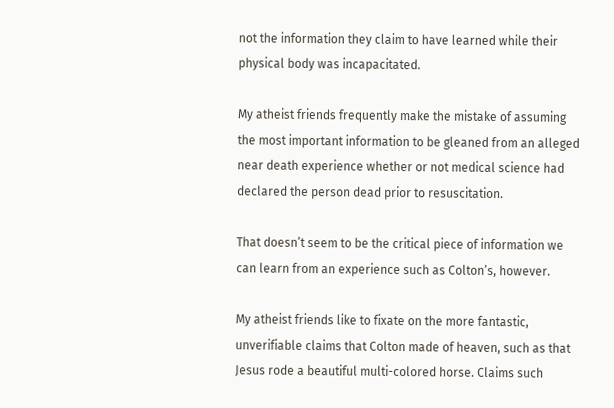not the information they claim to have learned while their physical body was incapacitated.

My atheist friends frequently make the mistake of assuming the most important information to be gleaned from an alleged near death experience whether or not medical science had declared the person dead prior to resuscitation.

That doesn’t seem to be the critical piece of information we can learn from an experience such as Colton’s, however.

My atheist friends like to fixate on the more fantastic, unverifiable claims that Colton made of heaven, such as that Jesus rode a beautiful multi-colored horse. Claims such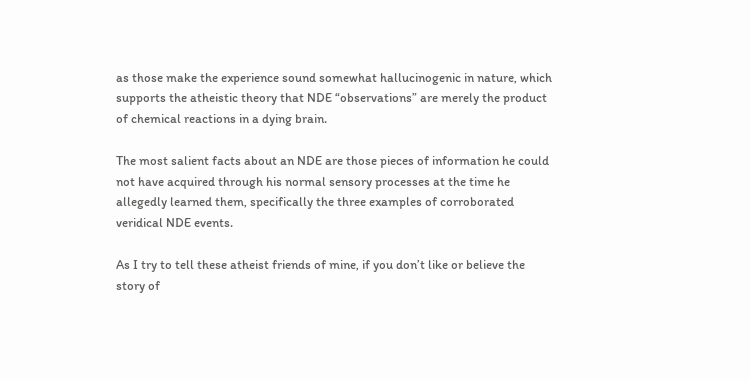as those make the experience sound somewhat hallucinogenic in nature, which supports the atheistic theory that NDE “observations” are merely the product of chemical reactions in a dying brain.

The most salient facts about an NDE are those pieces of information he could not have acquired through his normal sensory processes at the time he allegedly learned them, specifically the three examples of corroborated veridical NDE events.

As I try to tell these atheist friends of mine, if you don’t like or believe the story of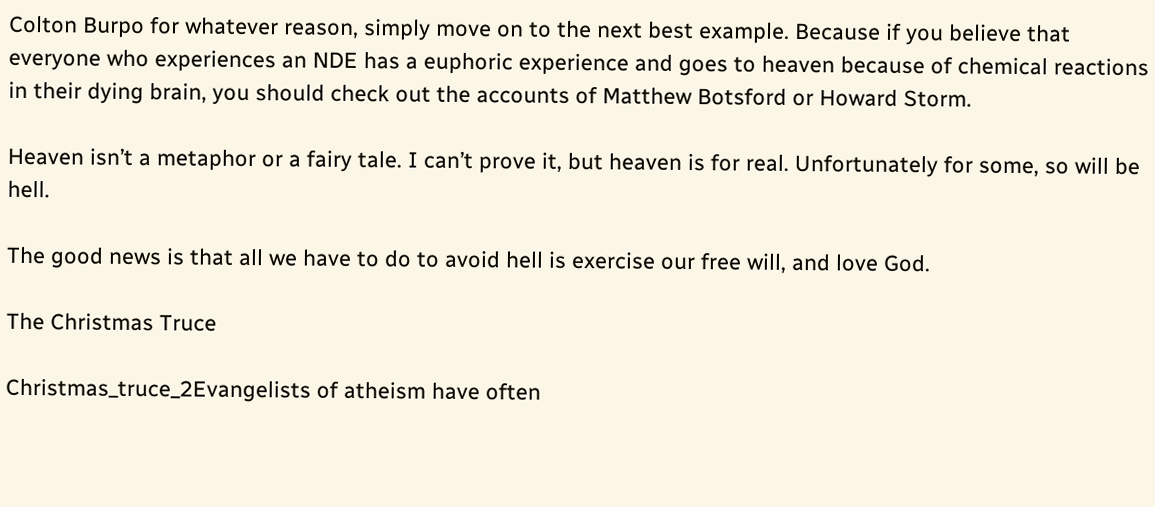Colton Burpo for whatever reason, simply move on to the next best example. Because if you believe that everyone who experiences an NDE has a euphoric experience and goes to heaven because of chemical reactions in their dying brain, you should check out the accounts of Matthew Botsford or Howard Storm.

Heaven isn’t a metaphor or a fairy tale. I can’t prove it, but heaven is for real. Unfortunately for some, so will be hell.

The good news is that all we have to do to avoid hell is exercise our free will, and love God.

The Christmas Truce

Christmas_truce_2Evangelists of atheism have often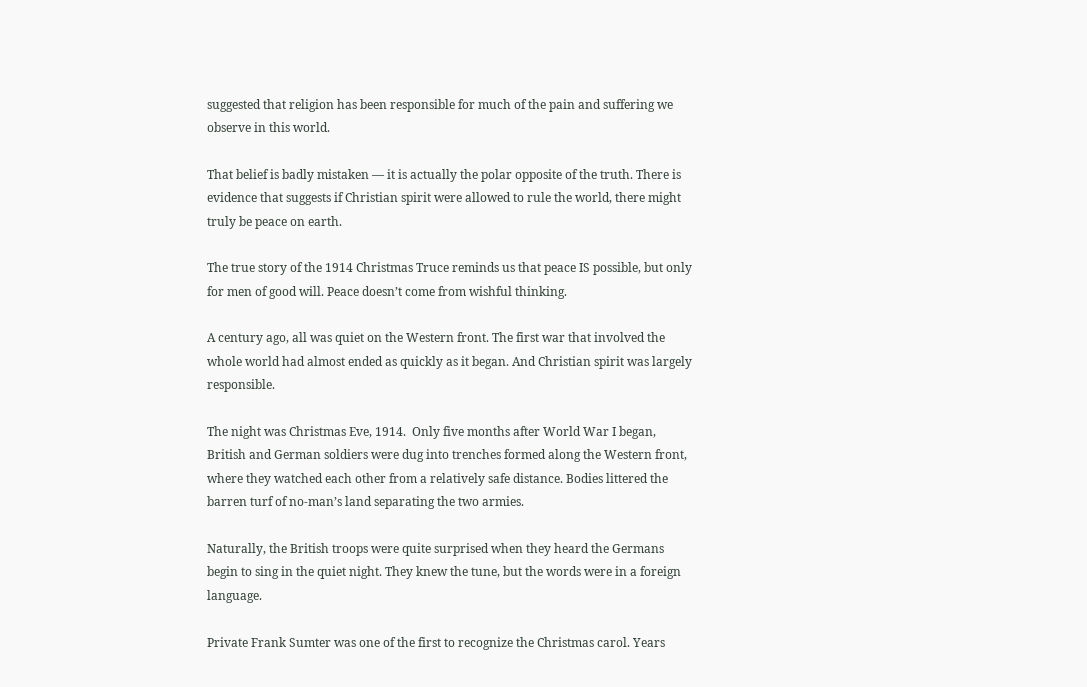suggested that religion has been responsible for much of the pain and suffering we observe in this world.

That belief is badly mistaken — it is actually the polar opposite of the truth. There is evidence that suggests if Christian spirit were allowed to rule the world, there might truly be peace on earth.

The true story of the 1914 Christmas Truce reminds us that peace IS possible, but only for men of good will. Peace doesn’t come from wishful thinking.

A century ago, all was quiet on the Western front. The first war that involved the whole world had almost ended as quickly as it began. And Christian spirit was largely responsible.

The night was Christmas Eve, 1914.  Only five months after World War I began, British and German soldiers were dug into trenches formed along the Western front, where they watched each other from a relatively safe distance. Bodies littered the barren turf of no-man’s land separating the two armies.

Naturally, the British troops were quite surprised when they heard the Germans begin to sing in the quiet night. They knew the tune, but the words were in a foreign language.

Private Frank Sumter was one of the first to recognize the Christmas carol. Years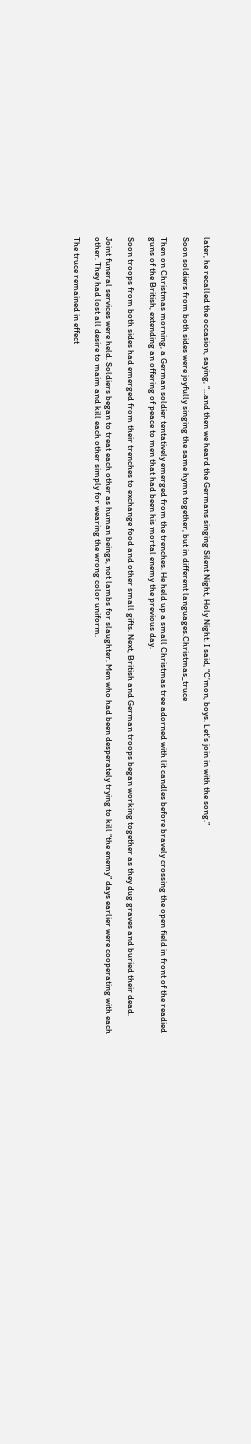later, he recalled the occasion, saying, “…and then we heard the Germans singing Silent Night, Holy Night. I said, “C’mon, boys. Let’s join in with the song.”

Soon soldiers from both sides were joyfully singing the same hymn together, but in different languages.Christmas_truce

Then on Christmas morning, a German soldier tentatively emerged from the trenches. He held up a small Christmas tree adorned with lit candles before bravely crossing the open field in front of the readied guns of the British, extending an offering of peace to men that had been his mortal enemy the previous day.

Soon troops from both sides had emerged from their trenches to exchange food and other small gifts. Next, British and German troops began working together as they dug graves and buried their dead.

Joint funeral services were held. Soldiers began to treat each other as human beings, not lambs for slaughter. Men who had been desperately trying to kill “the enemy” days earlier were cooperating with each other. They had lost all desire to maim and kill each other simply for wearing the wrong color uniform.

The truce remained in effect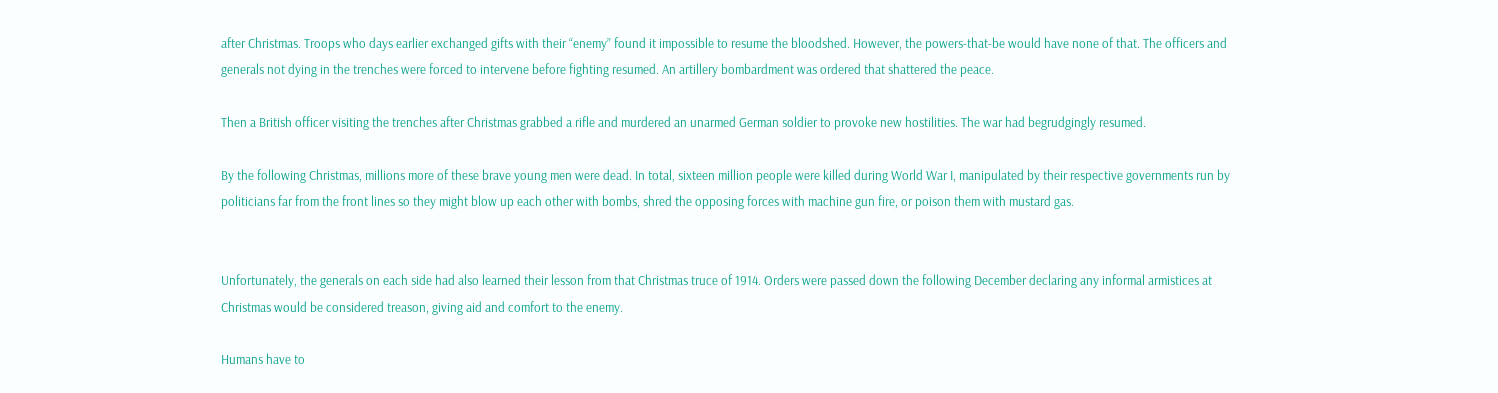after Christmas. Troops who days earlier exchanged gifts with their “enemy” found it impossible to resume the bloodshed. However, the powers-that-be would have none of that. The officers and generals not dying in the trenches were forced to intervene before fighting resumed. An artillery bombardment was ordered that shattered the peace.

Then a British officer visiting the trenches after Christmas grabbed a rifle and murdered an unarmed German soldier to provoke new hostilities. The war had begrudgingly resumed.

By the following Christmas, millions more of these brave young men were dead. In total, sixteen million people were killed during World War I, manipulated by their respective governments run by politicians far from the front lines so they might blow up each other with bombs, shred the opposing forces with machine gun fire, or poison them with mustard gas.


Unfortunately, the generals on each side had also learned their lesson from that Christmas truce of 1914. Orders were passed down the following December declaring any informal armistices at Christmas would be considered treason, giving aid and comfort to the enemy.

Humans have to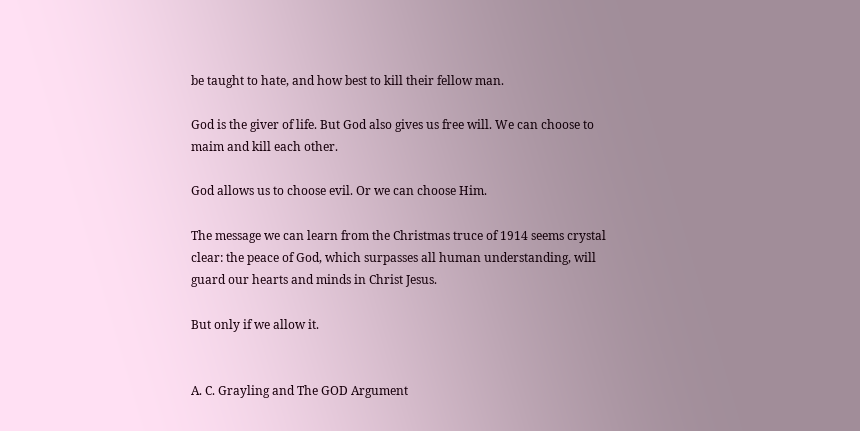be taught to hate, and how best to kill their fellow man.

God is the giver of life. But God also gives us free will. We can choose to maim and kill each other.

God allows us to choose evil. Or we can choose Him.

The message we can learn from the Christmas truce of 1914 seems crystal clear: the peace of God, which surpasses all human understanding, will guard our hearts and minds in Christ Jesus.

But only if we allow it.


A. C. Grayling and The GOD Argument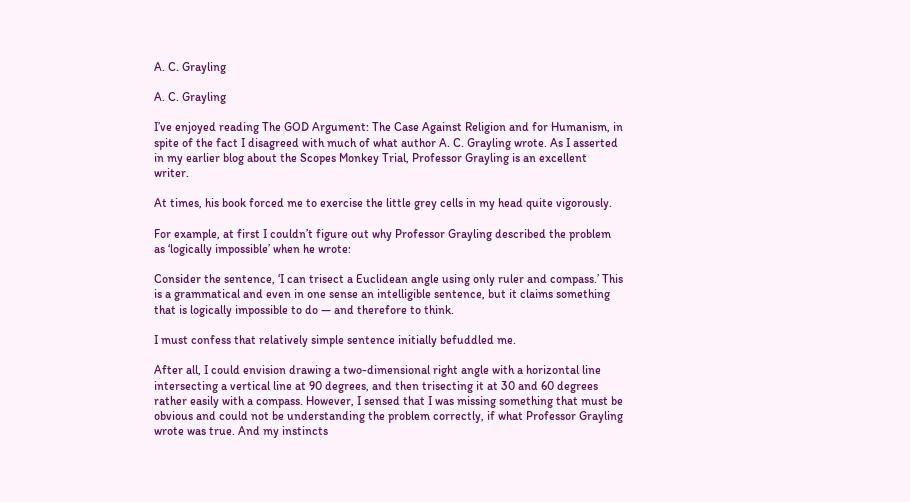A. C. Grayling

A. C. Grayling

I’ve enjoyed reading The GOD Argument: The Case Against Religion and for Humanism, in spite of the fact I disagreed with much of what author A. C. Grayling wrote. As I asserted in my earlier blog about the Scopes Monkey Trial, Professor Grayling is an excellent writer.

At times, his book forced me to exercise the little grey cells in my head quite vigorously.

For example, at first I couldn’t figure out why Professor Grayling described the problem as ‘logically impossible’ when he wrote:

Consider the sentence, ‘I can trisect a Euclidean angle using only ruler and compass.’ This is a grammatical and even in one sense an intelligible sentence, but it claims something that is logically impossible to do — and therefore to think.

I must confess that relatively simple sentence initially befuddled me.

After all, I could envision drawing a two-dimensional right angle with a horizontal line  intersecting a vertical line at 90 degrees, and then trisecting it at 30 and 60 degrees rather easily with a compass. However, I sensed that I was missing something that must be obvious and could not be understanding the problem correctly, if what Professor Grayling wrote was true. And my instincts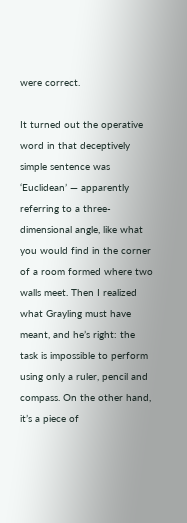were correct.

It turned out the operative word in that deceptively simple sentence was ‘Euclidean’ — apparently referring to a three-dimensional angle, like what you would find in the corner of a room formed where two walls meet. Then I realized what Grayling must have meant, and he’s right: the task is impossible to perform using only a ruler, pencil and compass. On the other hand, it’s a piece of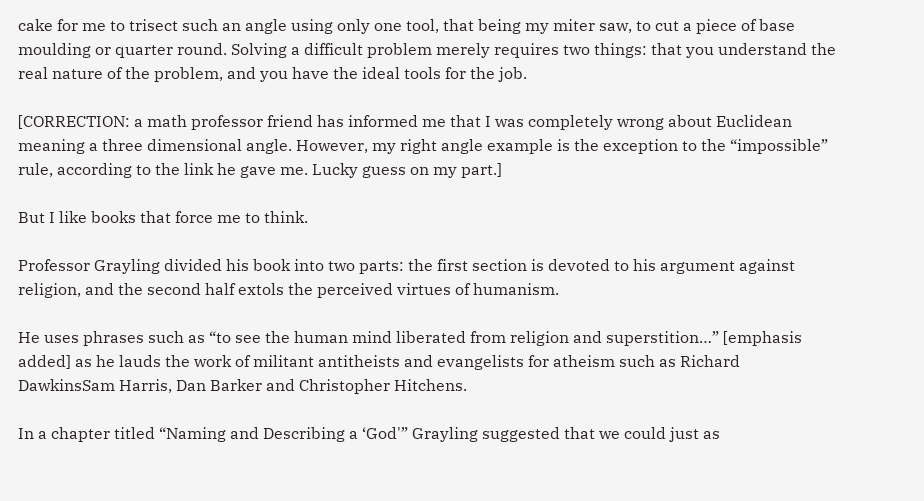cake for me to trisect such an angle using only one tool, that being my miter saw, to cut a piece of base moulding or quarter round. Solving a difficult problem merely requires two things: that you understand the real nature of the problem, and you have the ideal tools for the job.

[CORRECTION: a math professor friend has informed me that I was completely wrong about Euclidean meaning a three dimensional angle. However, my right angle example is the exception to the “impossible” rule, according to the link he gave me. Lucky guess on my part.]

But I like books that force me to think.

Professor Grayling divided his book into two parts: the first section is devoted to his argument against religion, and the second half extols the perceived virtues of humanism.

He uses phrases such as “to see the human mind liberated from religion and superstition…” [emphasis added] as he lauds the work of militant antitheists and evangelists for atheism such as Richard DawkinsSam Harris, Dan Barker and Christopher Hitchens.

In a chapter titled “Naming and Describing a ‘God'” Grayling suggested that we could just as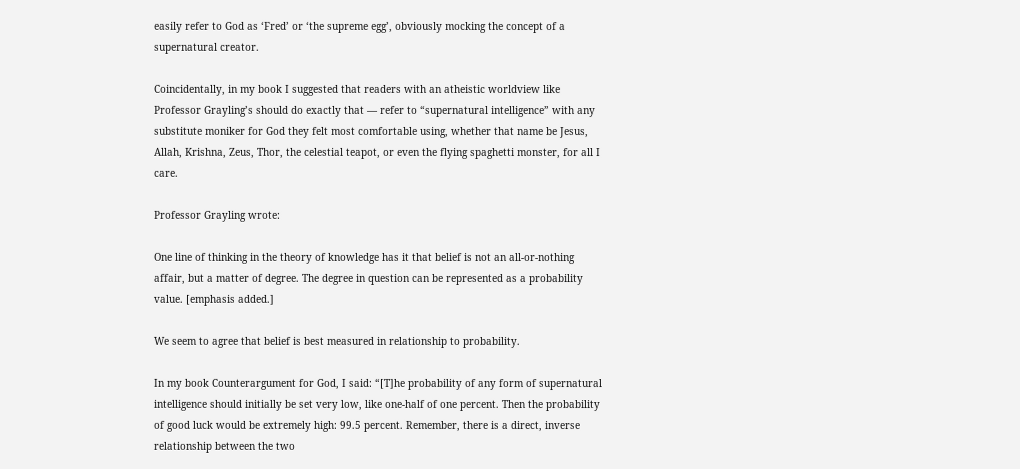easily refer to God as ‘Fred’ or ‘the supreme egg’, obviously mocking the concept of a supernatural creator.

Coincidentally, in my book I suggested that readers with an atheistic worldview like Professor Grayling’s should do exactly that — refer to “supernatural intelligence” with any substitute moniker for God they felt most comfortable using, whether that name be Jesus, Allah, Krishna, Zeus, Thor, the celestial teapot, or even the flying spaghetti monster, for all I care.

Professor Grayling wrote:

One line of thinking in the theory of knowledge has it that belief is not an all-or-nothing affair, but a matter of degree. The degree in question can be represented as a probability value. [emphasis added.]

We seem to agree that belief is best measured in relationship to probability.

In my book Counterargument for God, I said: “[T]he probability of any form of supernatural intelligence should initially be set very low, like one-half of one percent. Then the probability of good luck would be extremely high: 99.5 percent. Remember, there is a direct, inverse relationship between the two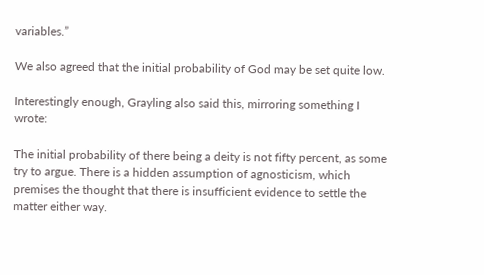variables.”

We also agreed that the initial probability of God may be set quite low.

Interestingly enough, Grayling also said this, mirroring something I wrote:

The initial probability of there being a deity is not fifty percent, as some try to argue. There is a hidden assumption of agnosticism, which premises the thought that there is insufficient evidence to settle the matter either way.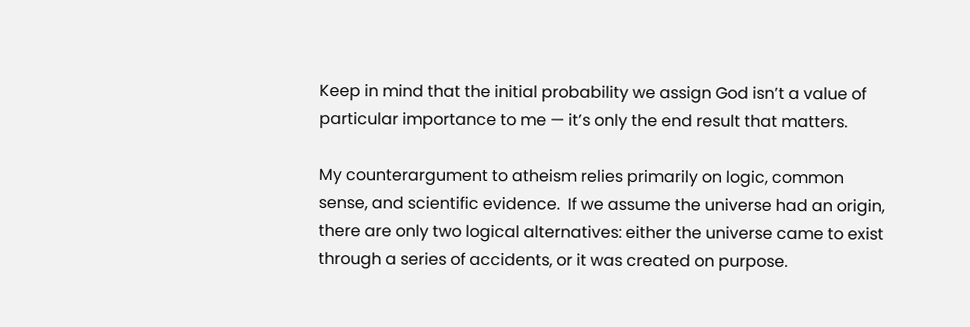Keep in mind that the initial probability we assign God isn’t a value of particular importance to me — it’s only the end result that matters.

My counterargument to atheism relies primarily on logic, common sense, and scientific evidence.  If we assume the universe had an origin, there are only two logical alternatives: either the universe came to exist through a series of accidents, or it was created on purpose.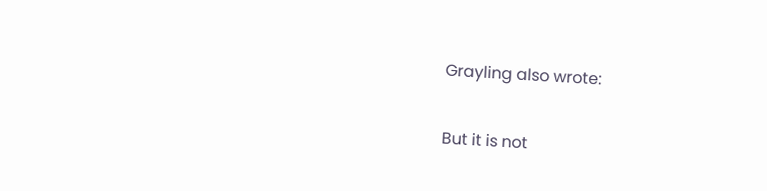Grayling also wrote:

But it is not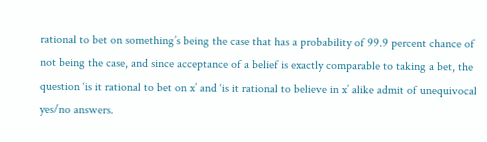rational to bet on something’s being the case that has a probability of 99.9 percent chance of not being the case, and since acceptance of a belief is exactly comparable to taking a bet, the question ‘is it rational to bet on x’ and ‘is it rational to believe in x’ alike admit of unequivocal yes/no answers.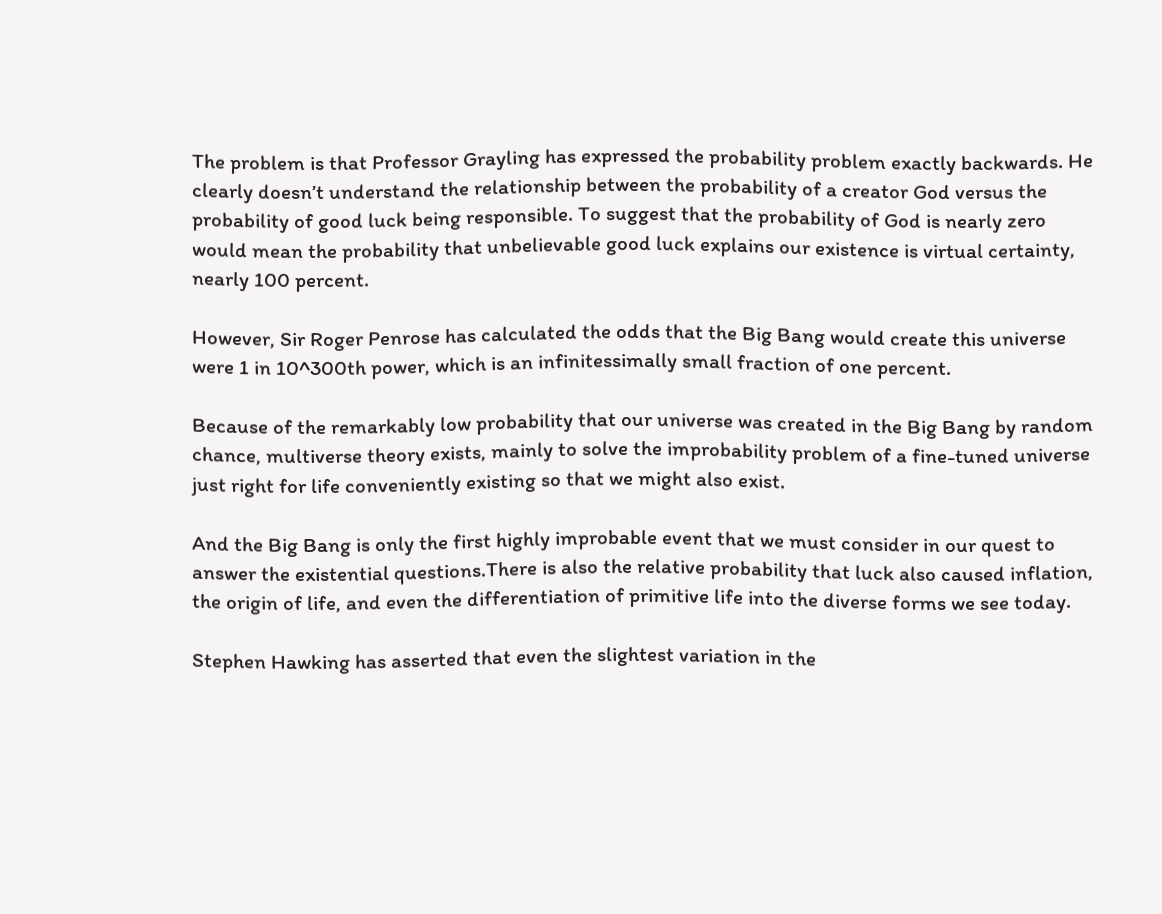The problem is that Professor Grayling has expressed the probability problem exactly backwards. He clearly doesn’t understand the relationship between the probability of a creator God versus the probability of good luck being responsible. To suggest that the probability of God is nearly zero would mean the probability that unbelievable good luck explains our existence is virtual certainty, nearly 100 percent.

However, Sir Roger Penrose has calculated the odds that the Big Bang would create this universe were 1 in 10^300th power, which is an infinitessimally small fraction of one percent.

Because of the remarkably low probability that our universe was created in the Big Bang by random chance, multiverse theory exists, mainly to solve the improbability problem of a fine-tuned universe just right for life conveniently existing so that we might also exist.

And the Big Bang is only the first highly improbable event that we must consider in our quest to answer the existential questions.There is also the relative probability that luck also caused inflation, the origin of life, and even the differentiation of primitive life into the diverse forms we see today.

Stephen Hawking has asserted that even the slightest variation in the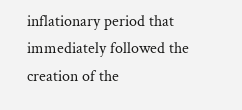inflationary period that immediately followed the creation of the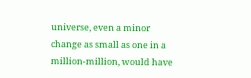universe, even a minor change as small as one in a million-million, would have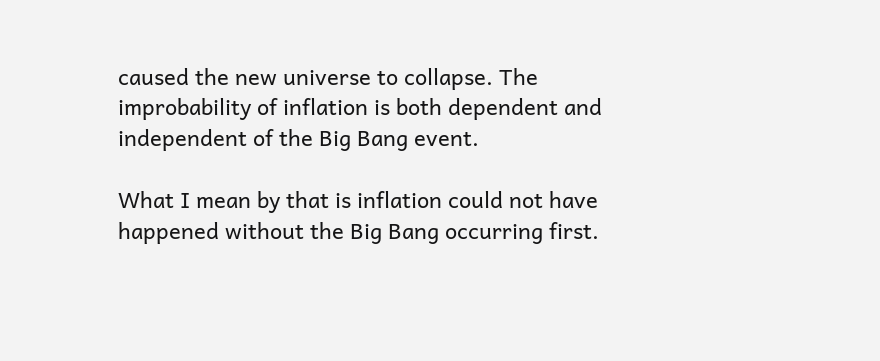caused the new universe to collapse. The improbability of inflation is both dependent and independent of the Big Bang event.

What I mean by that is inflation could not have happened without the Big Bang occurring first.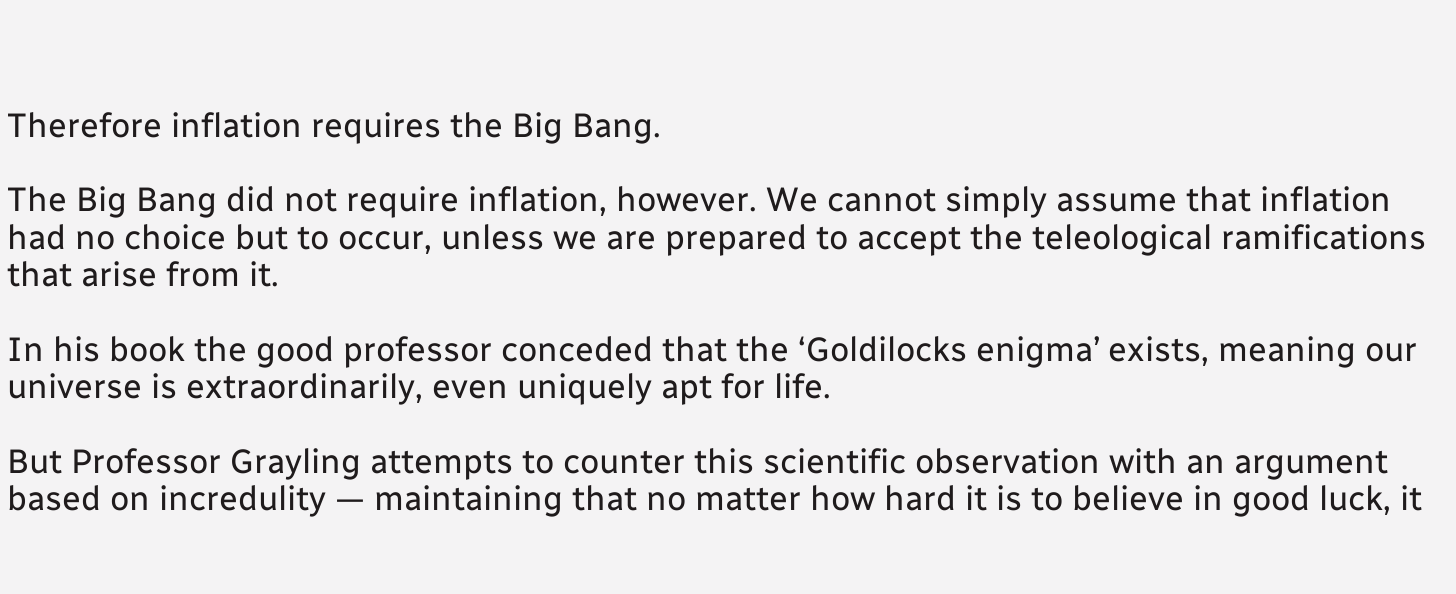Therefore inflation requires the Big Bang.

The Big Bang did not require inflation, however. We cannot simply assume that inflation had no choice but to occur, unless we are prepared to accept the teleological ramifications that arise from it.

In his book the good professor conceded that the ‘Goldilocks enigma’ exists, meaning our universe is extraordinarily, even uniquely apt for life.

But Professor Grayling attempts to counter this scientific observation with an argument based on incredulity — maintaining that no matter how hard it is to believe in good luck, it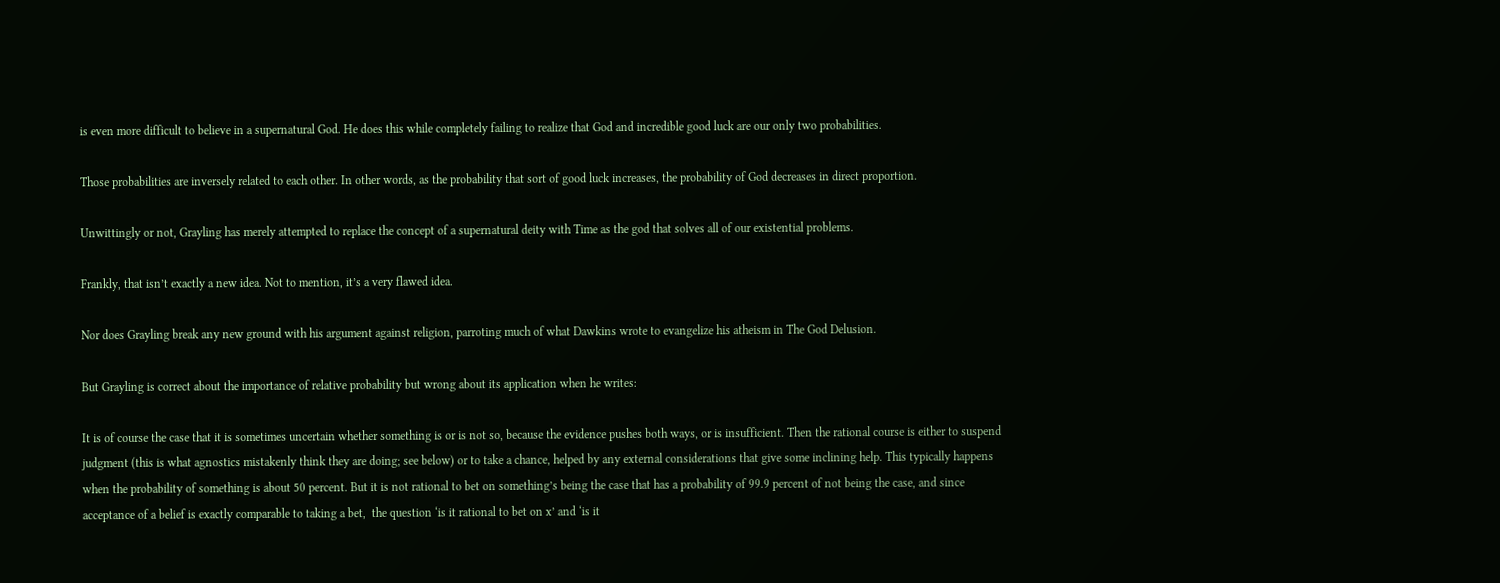is even more difficult to believe in a supernatural God. He does this while completely failing to realize that God and incredible good luck are our only two probabilities.

Those probabilities are inversely related to each other. In other words, as the probability that sort of good luck increases, the probability of God decreases in direct proportion.

Unwittingly or not, Grayling has merely attempted to replace the concept of a supernatural deity with Time as the god that solves all of our existential problems.

Frankly, that isn’t exactly a new idea. Not to mention, it’s a very flawed idea.

Nor does Grayling break any new ground with his argument against religion, parroting much of what Dawkins wrote to evangelize his atheism in The God Delusion.

But Grayling is correct about the importance of relative probability but wrong about its application when he writes:

It is of course the case that it is sometimes uncertain whether something is or is not so, because the evidence pushes both ways, or is insufficient. Then the rational course is either to suspend judgment (this is what agnostics mistakenly think they are doing; see below) or to take a chance, helped by any external considerations that give some inclining help. This typically happens when the probability of something is about 50 percent. But it is not rational to bet on something’s being the case that has a probability of 99.9 percent of not being the case, and since acceptance of a belief is exactly comparable to taking a bet,  the question ‘is it rational to bet on x’ and ‘is it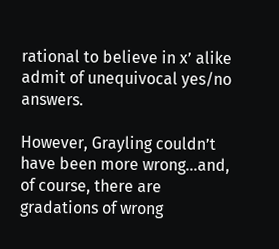rational to believe in x’ alike admit of unequivocal yes/no answers.

However, Grayling couldn’t have been more wrong…and, of course, there are gradations of wrong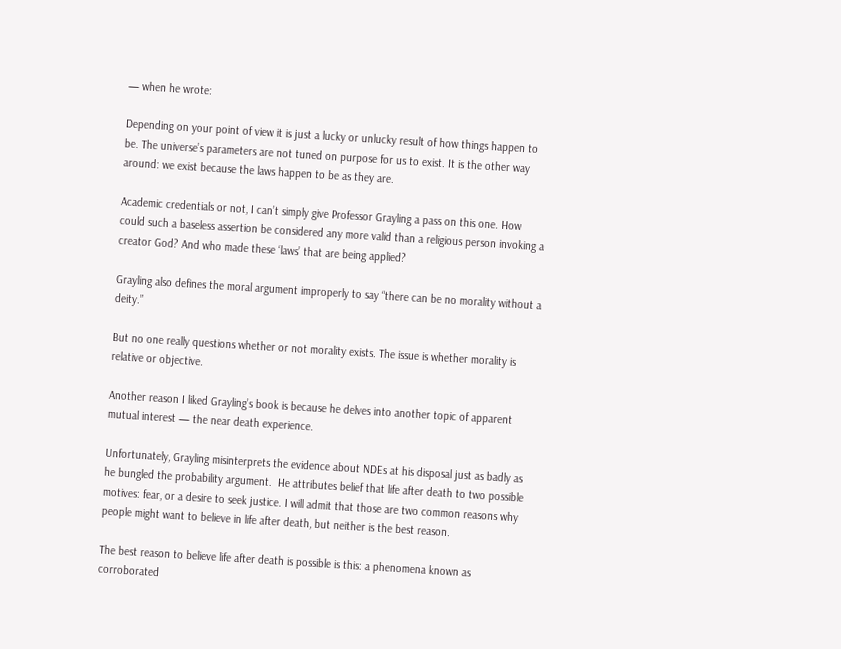— when he wrote:

Depending on your point of view it is just a lucky or unlucky result of how things happen to be. The universe’s parameters are not tuned on purpose for us to exist. It is the other way around: we exist because the laws happen to be as they are.

Academic credentials or not, I can’t simply give Professor Grayling a pass on this one. How could such a baseless assertion be considered any more valid than a religious person invoking a creator God? And who made these ‘laws’ that are being applied?

Grayling also defines the moral argument improperly to say “there can be no morality without a deity.”

But no one really questions whether or not morality exists. The issue is whether morality is relative or objective.

Another reason I liked Grayling’s book is because he delves into another topic of apparent mutual interest — the near death experience.

Unfortunately, Grayling misinterprets the evidence about NDEs at his disposal just as badly as he bungled the probability argument.  He attributes belief that life after death to two possible motives: fear, or a desire to seek justice. I will admit that those are two common reasons why people might want to believe in life after death, but neither is the best reason.

The best reason to believe life after death is possible is this: a phenomena known as corroborated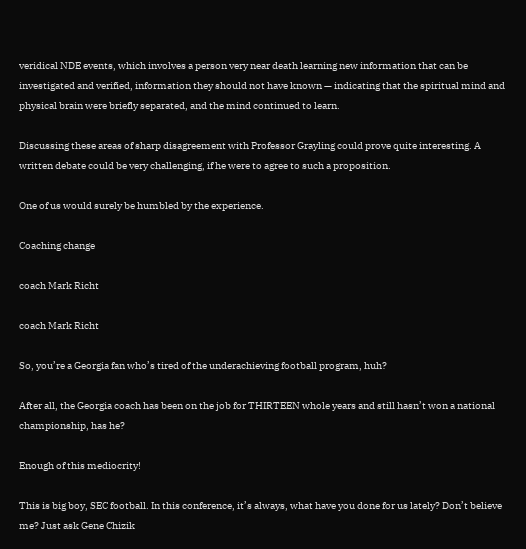veridical NDE events, which involves a person very near death learning new information that can be investigated and verified, information they should not have known — indicating that the spiritual mind and physical brain were briefly separated, and the mind continued to learn.

Discussing these areas of sharp disagreement with Professor Grayling could prove quite interesting. A written debate could be very challenging, if he were to agree to such a proposition.

One of us would surely be humbled by the experience.

Coaching change

coach Mark Richt

coach Mark Richt

So, you’re a Georgia fan who’s tired of the underachieving football program, huh?

After all, the Georgia coach has been on the job for THIRTEEN whole years and still hasn’t won a national championship, has he?

Enough of this mediocrity!

This is big boy, SEC football. In this conference, it’s always, what have you done for us lately? Don’t believe me? Just ask Gene Chizik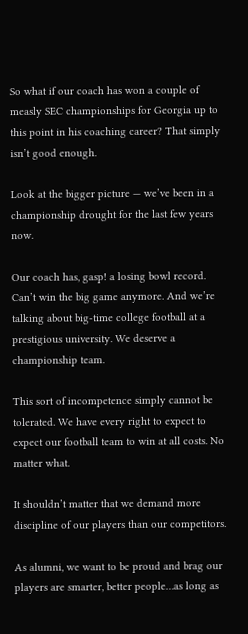So what if our coach has won a couple of measly SEC championships for Georgia up to this point in his coaching career? That simply isn’t good enough.

Look at the bigger picture — we’ve been in a championship drought for the last few years now.

Our coach has, gasp! a losing bowl record. Can’t win the big game anymore. And we’re talking about big-time college football at a prestigious university. We deserve a championship team.

This sort of incompetence simply cannot be tolerated. We have every right to expect to expect our football team to win at all costs. No matter what.

It shouldn’t matter that we demand more discipline of our players than our competitors.

As alumni, we want to be proud and brag our players are smarter, better people…as long as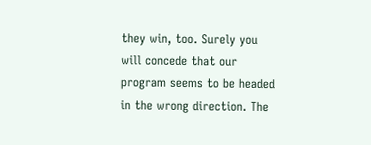they win, too. Surely you will concede that our program seems to be headed in the wrong direction. The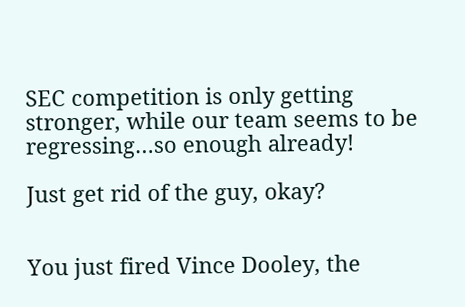SEC competition is only getting stronger, while our team seems to be regressing…so enough already!

Just get rid of the guy, okay?


You just fired Vince Dooley, the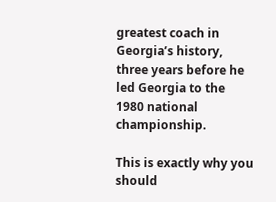greatest coach in Georgia’s history, three years before he led Georgia to the 1980 national championship.

This is exactly why you should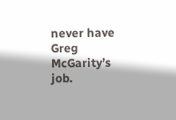never have Greg McGarity’s job.